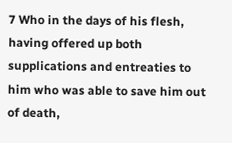7 Who in the days of his flesh, having offered up both supplications and entreaties to him who was able to save him out of death,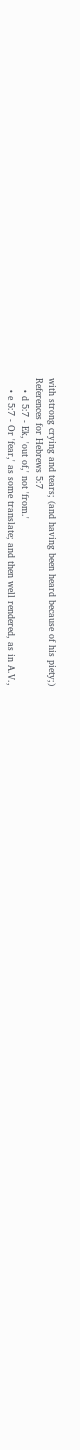with strong crying and tears; (and having been heard because of his piety;)
References for Hebrews 5:7
    • d 5:7 - Ek, 'out of,' not 'from.'
    • e 5:7 - Or 'fear,' as some translate; and then well rendered, as in A.V.,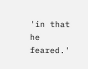'in that he feared.'